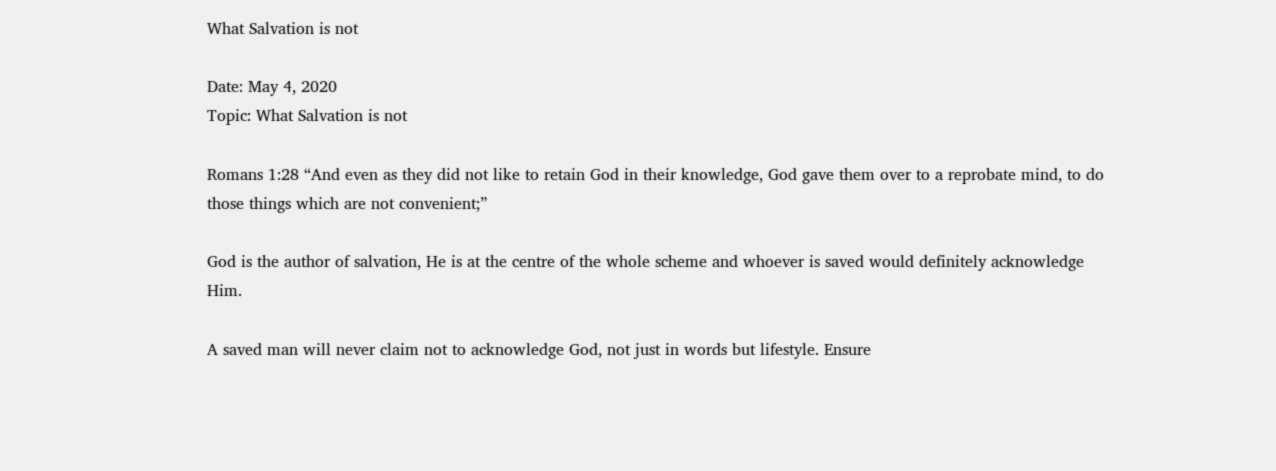What Salvation is not

Date: May 4, 2020
Topic: What Salvation is not

Romans 1:28 “And even as they did not like to retain God in their knowledge, God gave them over to a reprobate mind, to do those things which are not convenient;”

God is the author of salvation, He is at the centre of the whole scheme and whoever is saved would definitely acknowledge Him.

A saved man will never claim not to acknowledge God, not just in words but lifestyle. Ensure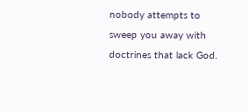nobody attempts to sweep you away with doctrines that lack God.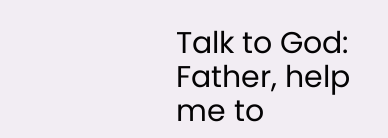Talk to God: Father, help me to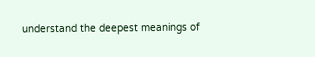understand the deepest meanings of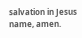salvation in Jesus name, amen.